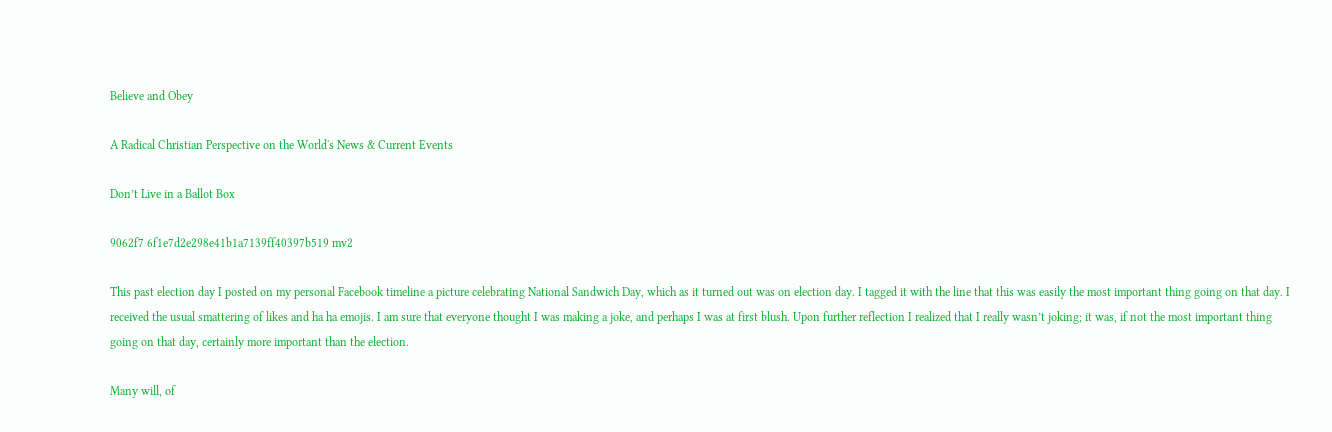Believe and Obey

A Radical Christian Perspective on the World's News & Current Events

Don’t Live in a Ballot Box

9062f7 6f1e7d2e298e41b1a7139ff40397b519 mv2

This past election day I posted on my personal Facebook timeline a picture celebrating National Sandwich Day, which as it turned out was on election day. I tagged it with the line that this was easily the most important thing going on that day. I received the usual smattering of likes and ha ha emojis. I am sure that everyone thought I was making a joke, and perhaps I was at first blush. Upon further reflection I realized that I really wasn’t joking; it was, if not the most important thing going on that day, certainly more important than the election.

Many will, of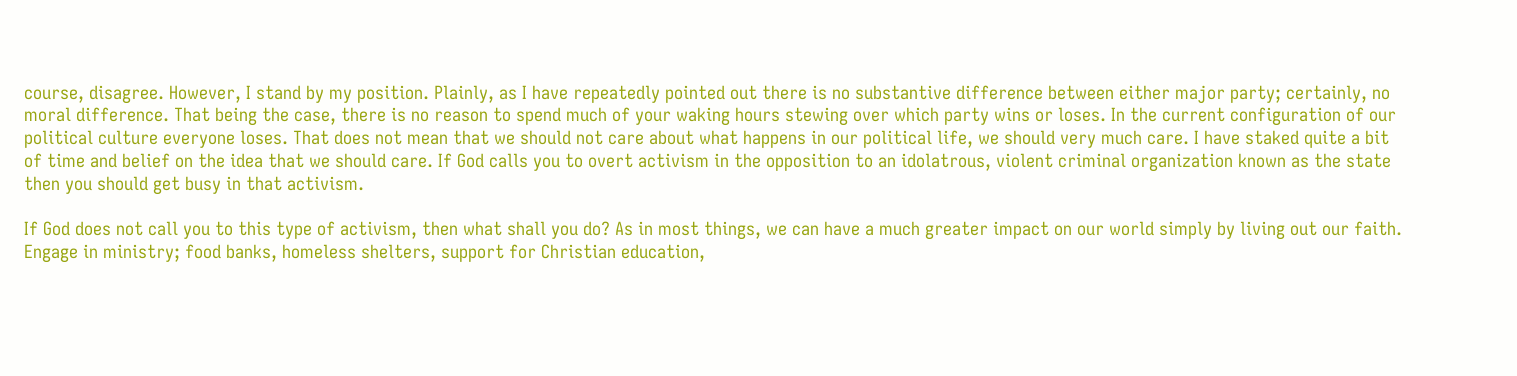course, disagree. However, I stand by my position. Plainly, as I have repeatedly pointed out there is no substantive difference between either major party; certainly, no moral difference. That being the case, there is no reason to spend much of your waking hours stewing over which party wins or loses. In the current configuration of our political culture everyone loses. That does not mean that we should not care about what happens in our political life, we should very much care. I have staked quite a bit of time and belief on the idea that we should care. If God calls you to overt activism in the opposition to an idolatrous, violent criminal organization known as the state then you should get busy in that activism.

If God does not call you to this type of activism, then what shall you do? As in most things, we can have a much greater impact on our world simply by living out our faith. Engage in ministry; food banks, homeless shelters, support for Christian education,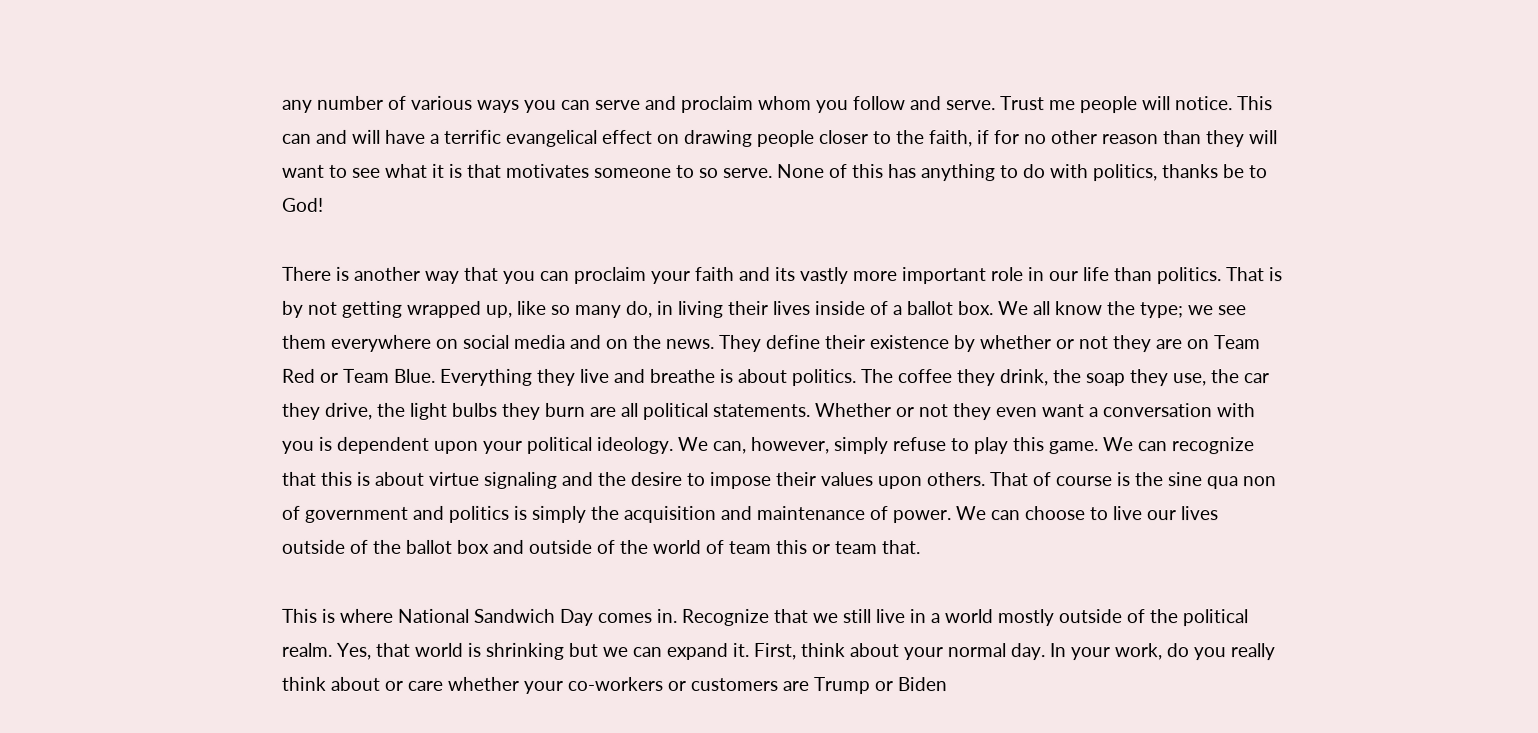any number of various ways you can serve and proclaim whom you follow and serve. Trust me people will notice. This can and will have a terrific evangelical effect on drawing people closer to the faith, if for no other reason than they will want to see what it is that motivates someone to so serve. None of this has anything to do with politics, thanks be to God!

There is another way that you can proclaim your faith and its vastly more important role in our life than politics. That is by not getting wrapped up, like so many do, in living their lives inside of a ballot box. We all know the type; we see them everywhere on social media and on the news. They define their existence by whether or not they are on Team Red or Team Blue. Everything they live and breathe is about politics. The coffee they drink, the soap they use, the car they drive, the light bulbs they burn are all political statements. Whether or not they even want a conversation with you is dependent upon your political ideology. We can, however, simply refuse to play this game. We can recognize that this is about virtue signaling and the desire to impose their values upon others. That of course is the sine qua non of government and politics is simply the acquisition and maintenance of power. We can choose to live our lives outside of the ballot box and outside of the world of team this or team that.

This is where National Sandwich Day comes in. Recognize that we still live in a world mostly outside of the political realm. Yes, that world is shrinking but we can expand it. First, think about your normal day. In your work, do you really think about or care whether your co-workers or customers are Trump or Biden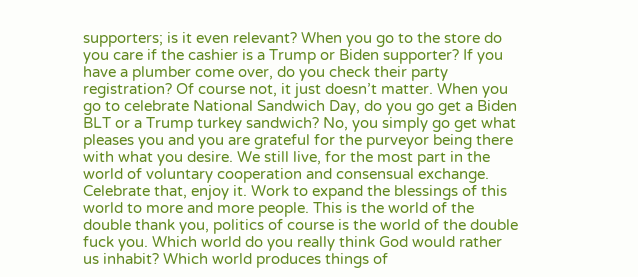supporters; is it even relevant? When you go to the store do you care if the cashier is a Trump or Biden supporter? If you have a plumber come over, do you check their party registration? Of course not, it just doesn’t matter. When you go to celebrate National Sandwich Day, do you go get a Biden BLT or a Trump turkey sandwich? No, you simply go get what pleases you and you are grateful for the purveyor being there with what you desire. We still live, for the most part in the world of voluntary cooperation and consensual exchange. Celebrate that, enjoy it. Work to expand the blessings of this world to more and more people. This is the world of the double thank you, politics of course is the world of the double fuck you. Which world do you really think God would rather us inhabit? Which world produces things of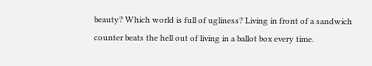beauty? Which world is full of ugliness? Living in front of a sandwich counter beats the hell out of living in a ballot box every time.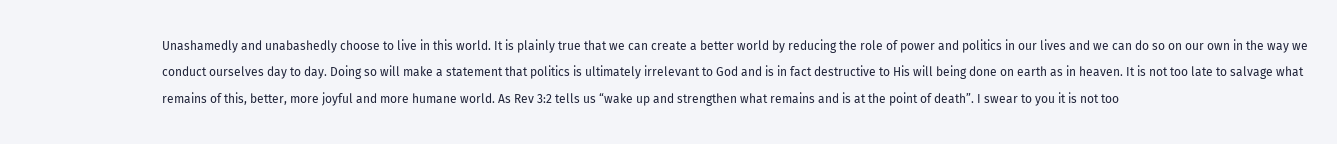Unashamedly and unabashedly choose to live in this world. It is plainly true that we can create a better world by reducing the role of power and politics in our lives and we can do so on our own in the way we conduct ourselves day to day. Doing so will make a statement that politics is ultimately irrelevant to God and is in fact destructive to His will being done on earth as in heaven. It is not too late to salvage what remains of this, better, more joyful and more humane world. As Rev 3:2 tells us “wake up and strengthen what remains and is at the point of death”. I swear to you it is not too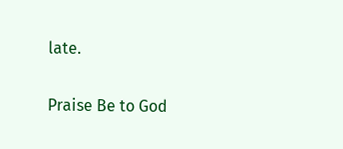late.

Praise Be to God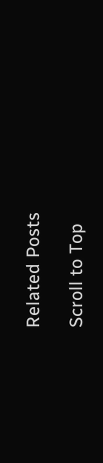Related Posts

Scroll to Top